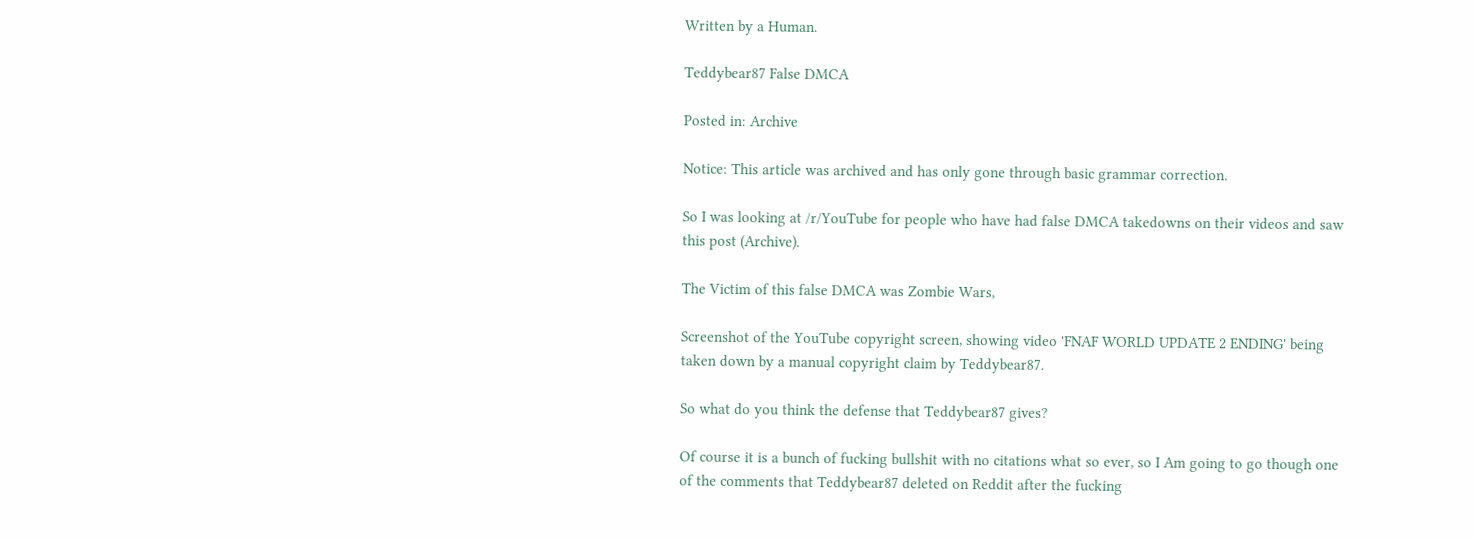Written by a Human.

Teddybear87 False DMCA

Posted in: Archive

Notice: This article was archived and has only gone through basic grammar correction.

So I was looking at /r/YouTube for people who have had false DMCA takedowns on their videos and saw this post (Archive).

The Victim of this false DMCA was Zombie Wars,

Screenshot of the YouTube copyright screen, showing video 'FNAF WORLD UPDATE 2 ENDING' being taken down by a manual copyright claim by Teddybear87.

So what do you think the defense that Teddybear87 gives?

Of course it is a bunch of fucking bullshit with no citations what so ever, so I Am going to go though one of the comments that Teddybear87 deleted on Reddit after the fucking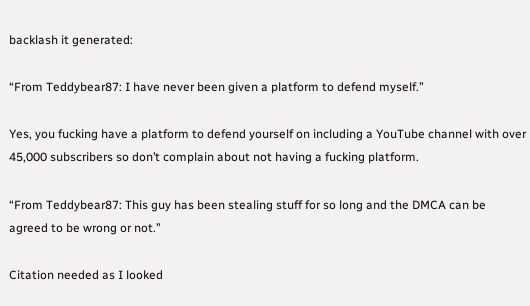backlash it generated:

“From Teddybear87: I have never been given a platform to defend myself.”

Yes, you fucking have a platform to defend yourself on including a YouTube channel with over 45,000 subscribers so don’t complain about not having a fucking platform.

“From Teddybear87: This guy has been stealing stuff for so long and the DMCA can be agreed to be wrong or not.”

Citation needed as I looked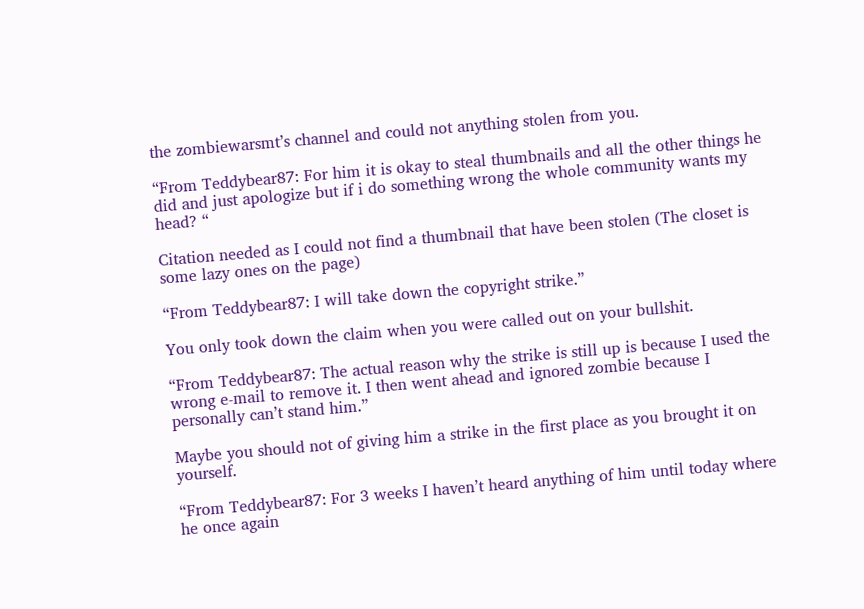the zombiewarsmt’s channel and could not anything stolen from you.

“From Teddybear87: For him it is okay to steal thumbnails and all the other things he did and just apologize but if i do something wrong the whole community wants my head? “

Citation needed as I could not find a thumbnail that have been stolen (The closet is some lazy ones on the page)

“From Teddybear87: I will take down the copyright strike.”

You only took down the claim when you were called out on your bullshit.

“From Teddybear87: The actual reason why the strike is still up is because I used the wrong e-mail to remove it. I then went ahead and ignored zombie because I personally can’t stand him.”

Maybe you should not of giving him a strike in the first place as you brought it on yourself.

“From Teddybear87: For 3 weeks I haven’t heard anything of him until today where he once again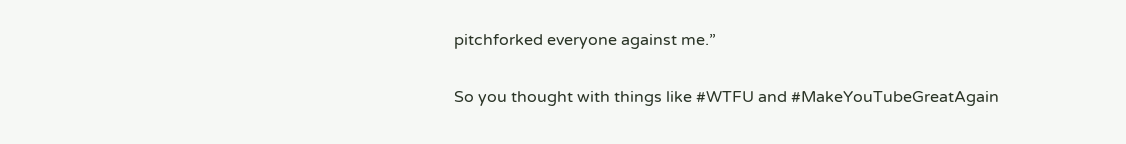pitchforked everyone against me.”

So you thought with things like #WTFU and #MakeYouTubeGreatAgain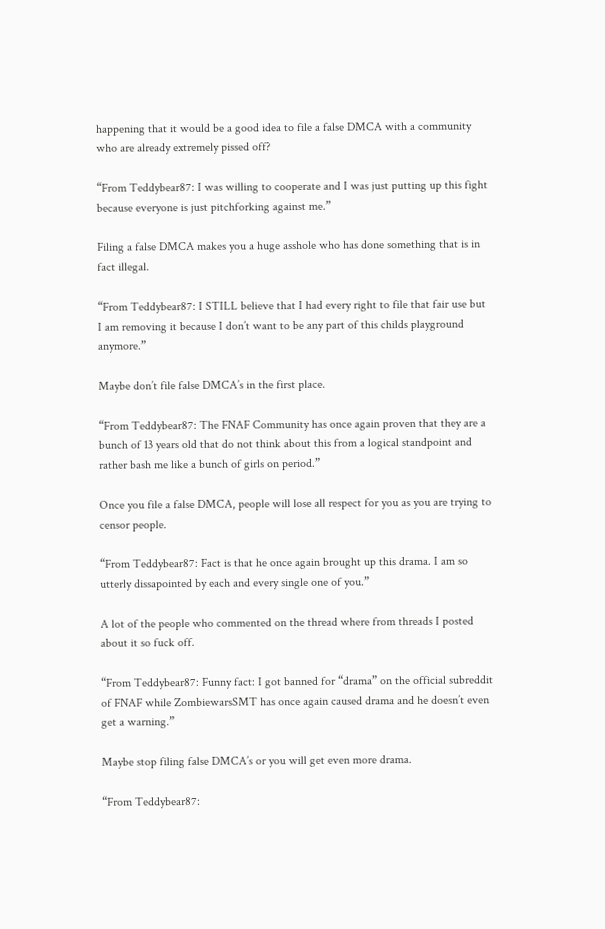happening that it would be a good idea to file a false DMCA with a community who are already extremely pissed off?

“From Teddybear87: I was willing to cooperate and I was just putting up this fight because everyone is just pitchforking against me.”

Filing a false DMCA makes you a huge asshole who has done something that is in fact illegal.

“From Teddybear87: I STILL believe that I had every right to file that fair use but I am removing it because I don’t want to be any part of this childs playground anymore.”

Maybe don’t file false DMCA’s in the first place.

“From Teddybear87: The FNAF Community has once again proven that they are a bunch of 13 years old that do not think about this from a logical standpoint and rather bash me like a bunch of girls on period.”

Once you file a false DMCA, people will lose all respect for you as you are trying to censor people.

“From Teddybear87: Fact is that he once again brought up this drama. I am so utterly dissapointed by each and every single one of you.”

A lot of the people who commented on the thread where from threads I posted about it so fuck off.

“From Teddybear87: Funny fact: I got banned for “drama” on the official subreddit of FNAF while ZombiewarsSMT has once again caused drama and he doesn’t even get a warning.”

Maybe stop filing false DMCA’s or you will get even more drama.

“From Teddybear87: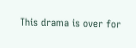This drama is over for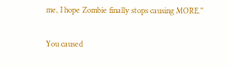me, I hope Zombie finally stops causing MORE.”

You caused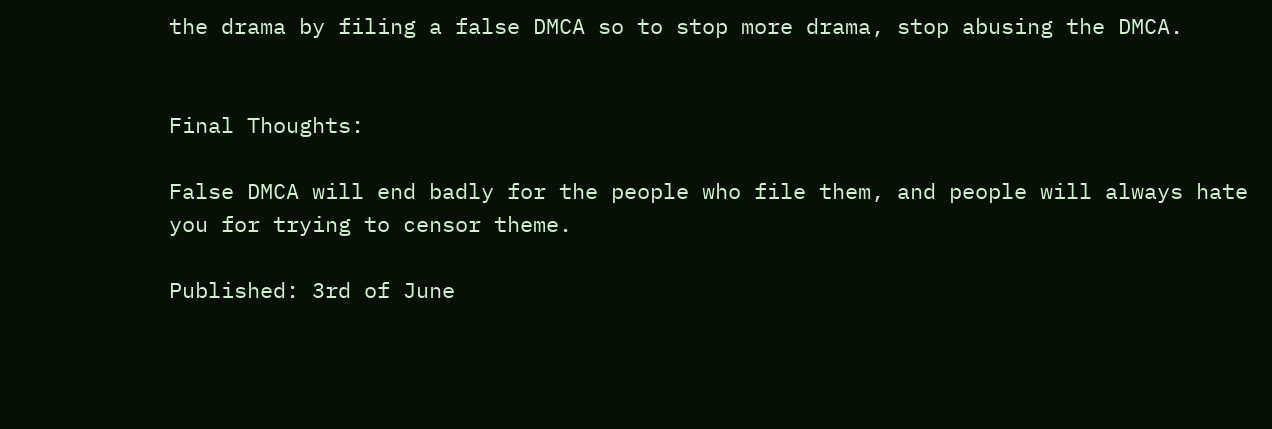the drama by filing a false DMCA so to stop more drama, stop abusing the DMCA.


Final Thoughts:

False DMCA will end badly for the people who file them, and people will always hate you for trying to censor theme.

Published: 3rd of June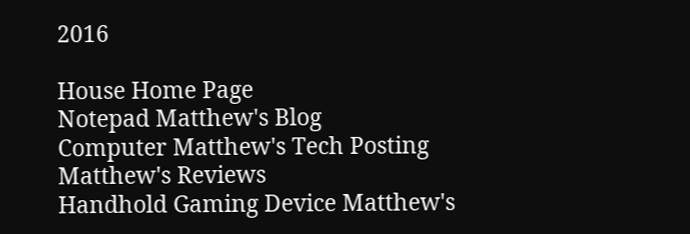2016

House Home Page
Notepad Matthew's Blog
Computer Matthew's Tech Posting
Matthew's Reviews
Handhold Gaming Device Matthew's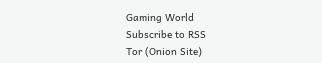Gaming World
Subscribe to RSS
Tor (Onion Site)